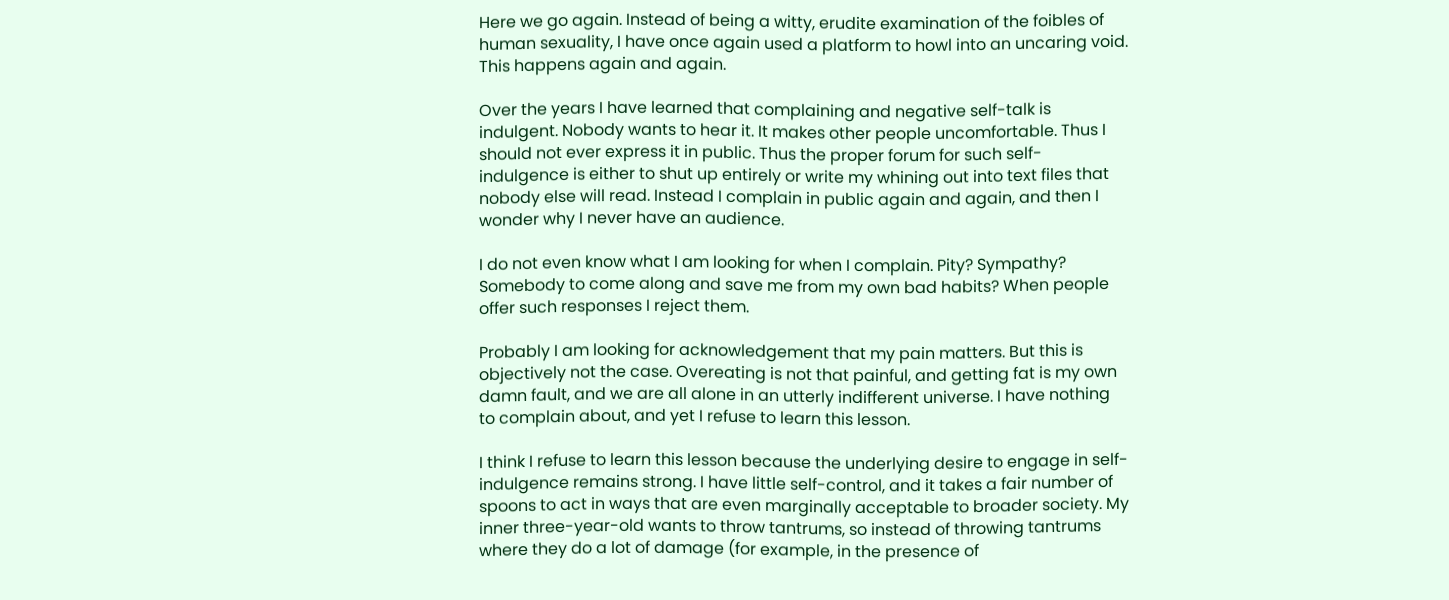Here we go again. Instead of being a witty, erudite examination of the foibles of human sexuality, I have once again used a platform to howl into an uncaring void. This happens again and again.

Over the years I have learned that complaining and negative self-talk is indulgent. Nobody wants to hear it. It makes other people uncomfortable. Thus I should not ever express it in public. Thus the proper forum for such self-indulgence is either to shut up entirely or write my whining out into text files that nobody else will read. Instead I complain in public again and again, and then I wonder why I never have an audience.

I do not even know what I am looking for when I complain. Pity? Sympathy? Somebody to come along and save me from my own bad habits? When people offer such responses I reject them.

Probably I am looking for acknowledgement that my pain matters. But this is objectively not the case. Overeating is not that painful, and getting fat is my own damn fault, and we are all alone in an utterly indifferent universe. I have nothing to complain about, and yet I refuse to learn this lesson.

I think I refuse to learn this lesson because the underlying desire to engage in self-indulgence remains strong. I have little self-control, and it takes a fair number of spoons to act in ways that are even marginally acceptable to broader society. My inner three-year-old wants to throw tantrums, so instead of throwing tantrums where they do a lot of damage (for example, in the presence of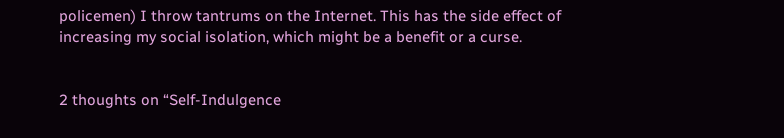policemen) I throw tantrums on the Internet. This has the side effect of increasing my social isolation, which might be a benefit or a curse.


2 thoughts on “Self-Indulgence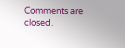Comments are closed.